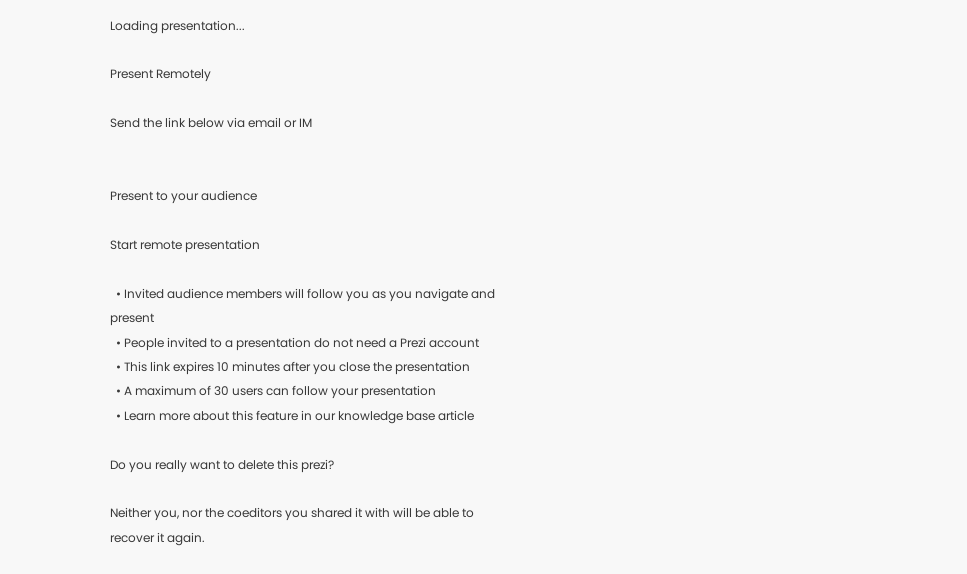Loading presentation...

Present Remotely

Send the link below via email or IM


Present to your audience

Start remote presentation

  • Invited audience members will follow you as you navigate and present
  • People invited to a presentation do not need a Prezi account
  • This link expires 10 minutes after you close the presentation
  • A maximum of 30 users can follow your presentation
  • Learn more about this feature in our knowledge base article

Do you really want to delete this prezi?

Neither you, nor the coeditors you shared it with will be able to recover it again.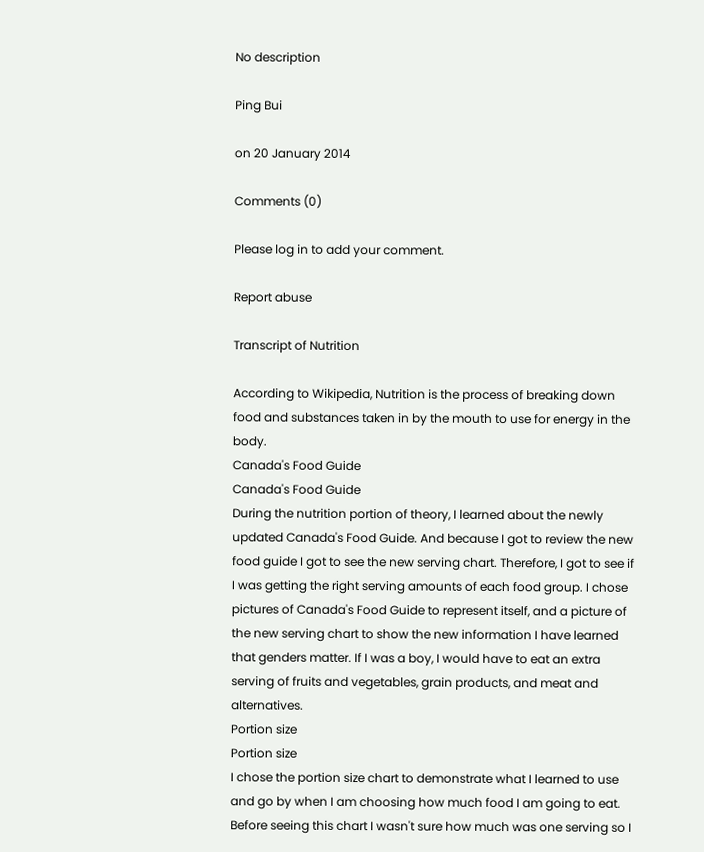No description

Ping Bui

on 20 January 2014

Comments (0)

Please log in to add your comment.

Report abuse

Transcript of Nutrition

According to Wikipedia, Nutrition is the process of breaking down food and substances taken in by the mouth to use for energy in the body.
Canada's Food Guide
Canada's Food Guide
During the nutrition portion of theory, I learned about the newly updated Canada's Food Guide. And because I got to review the new food guide I got to see the new serving chart. Therefore, I got to see if I was getting the right serving amounts of each food group. I chose pictures of Canada's Food Guide to represent itself, and a picture of the new serving chart to show the new information I have learned that genders matter. If I was a boy, I would have to eat an extra serving of fruits and vegetables, grain products, and meat and alternatives.
Portion size
Portion size
I chose the portion size chart to demonstrate what I learned to use and go by when I am choosing how much food I am going to eat. Before seeing this chart I wasn't sure how much was one serving so I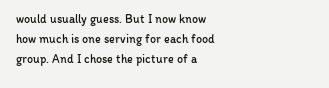would usually guess. But I now know how much is one serving for each food group. And I chose the picture of a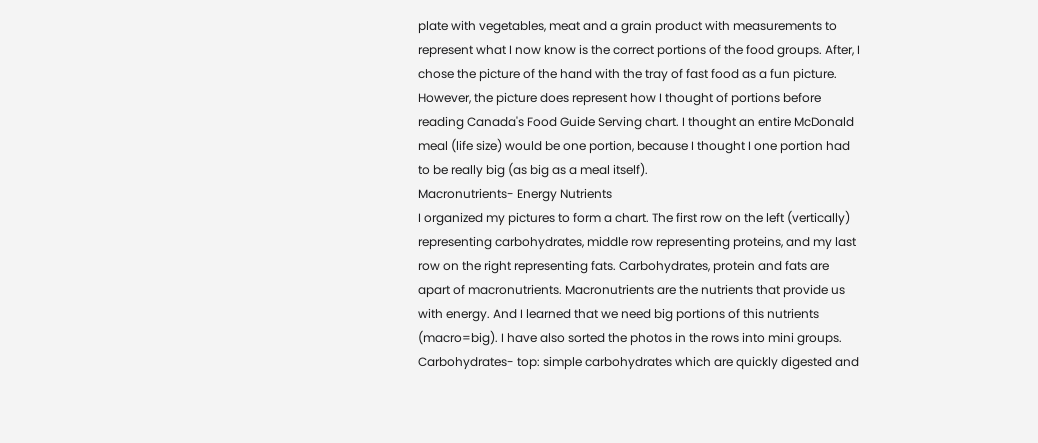plate with vegetables, meat and a grain product with measurements to represent what I now know is the correct portions of the food groups. After, I chose the picture of the hand with the tray of fast food as a fun picture. However, the picture does represent how I thought of portions before reading Canada's Food Guide Serving chart. I thought an entire McDonald meal (life size) would be one portion, because I thought I one portion had to be really big (as big as a meal itself).
Macronutrients- Energy Nutrients
I organized my pictures to form a chart. The first row on the left (vertically) representing carbohydrates, middle row representing proteins, and my last row on the right representing fats. Carbohydrates, protein and fats are apart of macronutrients. Macronutrients are the nutrients that provide us with energy. And I learned that we need big portions of this nutrients (macro=big). I have also sorted the photos in the rows into mini groups.
Carbohydrates- top: simple carbohydrates which are quickly digested and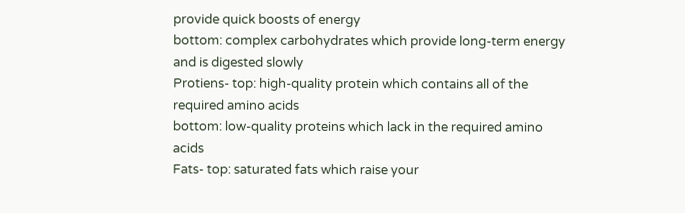provide quick boosts of energy
bottom: complex carbohydrates which provide long-term energy and is digested slowly
Protiens- top: high-quality protein which contains all of the required amino acids
bottom: low-quality proteins which lack in the required amino acids
Fats- top: saturated fats which raise your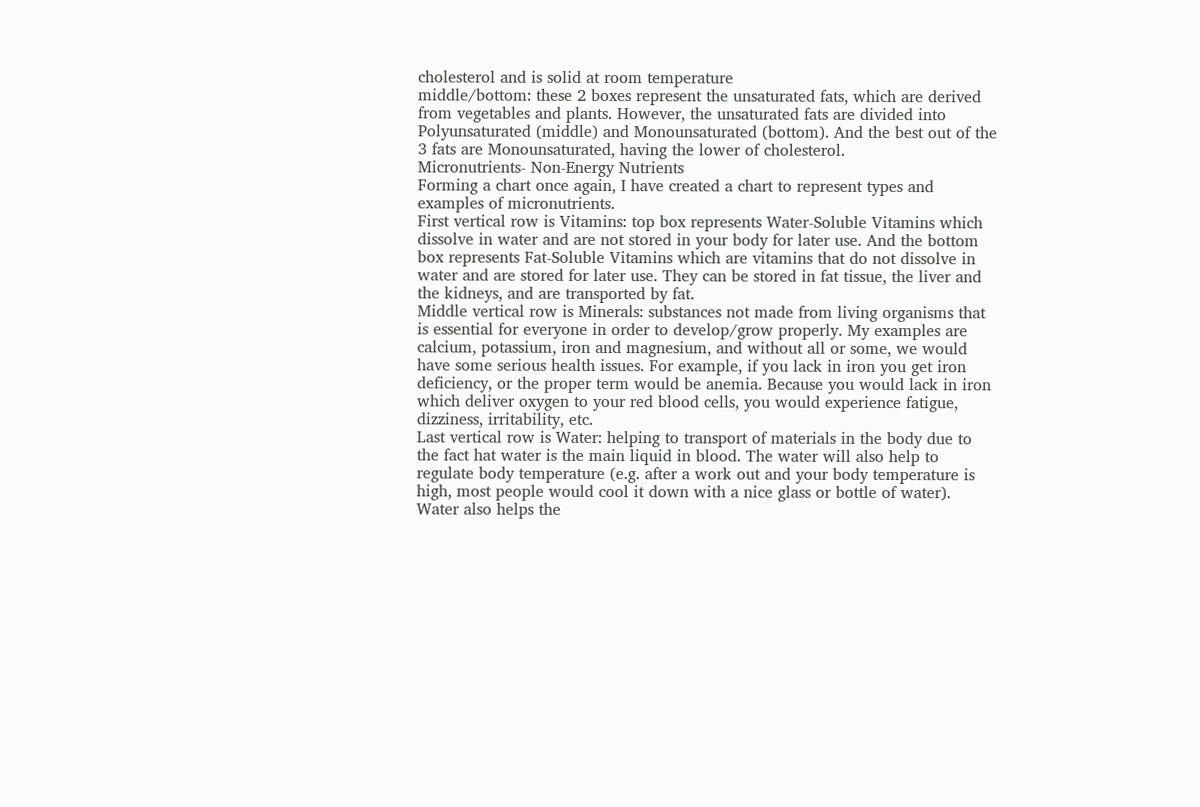cholesterol and is solid at room temperature
middle/bottom: these 2 boxes represent the unsaturated fats, which are derived from vegetables and plants. However, the unsaturated fats are divided into Polyunsaturated (middle) and Monounsaturated (bottom). And the best out of the 3 fats are Monounsaturated, having the lower of cholesterol.
Micronutrients- Non-Energy Nutrients
Forming a chart once again, I have created a chart to represent types and examples of micronutrients.
First vertical row is Vitamins: top box represents Water-Soluble Vitamins which dissolve in water and are not stored in your body for later use. And the bottom box represents Fat-Soluble Vitamins which are vitamins that do not dissolve in water and are stored for later use. They can be stored in fat tissue, the liver and the kidneys, and are transported by fat.
Middle vertical row is Minerals: substances not made from living organisms that is essential for everyone in order to develop/grow properly. My examples are calcium, potassium, iron and magnesium, and without all or some, we would have some serious health issues. For example, if you lack in iron you get iron deficiency, or the proper term would be anemia. Because you would lack in iron which deliver oxygen to your red blood cells, you would experience fatigue, dizziness, irritability, etc.
Last vertical row is Water: helping to transport of materials in the body due to the fact hat water is the main liquid in blood. The water will also help to regulate body temperature (e.g. after a work out and your body temperature is high, most people would cool it down with a nice glass or bottle of water). Water also helps the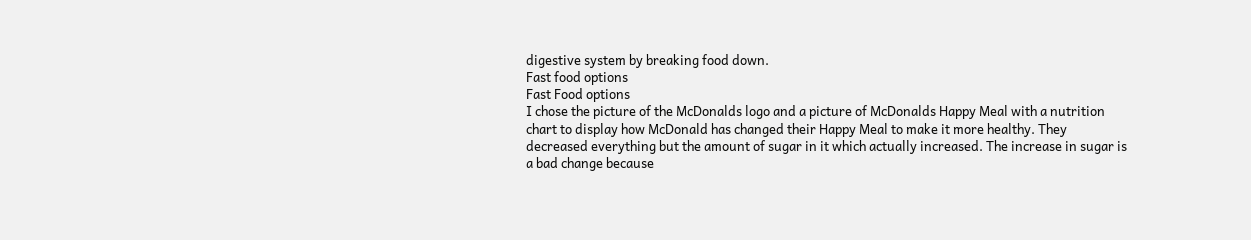digestive system by breaking food down.
Fast food options
Fast Food options
I chose the picture of the McDonalds logo and a picture of McDonalds Happy Meal with a nutrition chart to display how McDonald has changed their Happy Meal to make it more healthy. They decreased everything but the amount of sugar in it which actually increased. The increase in sugar is a bad change because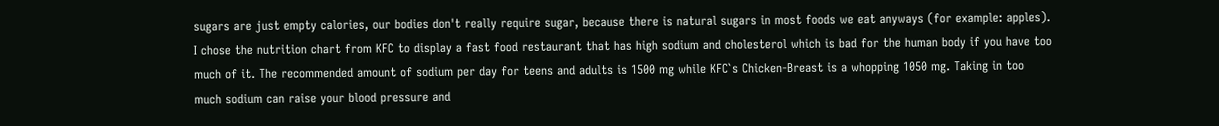sugars are just empty calories, our bodies don't really require sugar, because there is natural sugars in most foods we eat anyways (for example: apples).
I chose the nutrition chart from KFC to display a fast food restaurant that has high sodium and cholesterol which is bad for the human body if you have too much of it. The recommended amount of sodium per day for teens and adults is 1500 mg while KFC`s Chicken-Breast is a whopping 1050 mg. Taking in too much sodium can raise your blood pressure and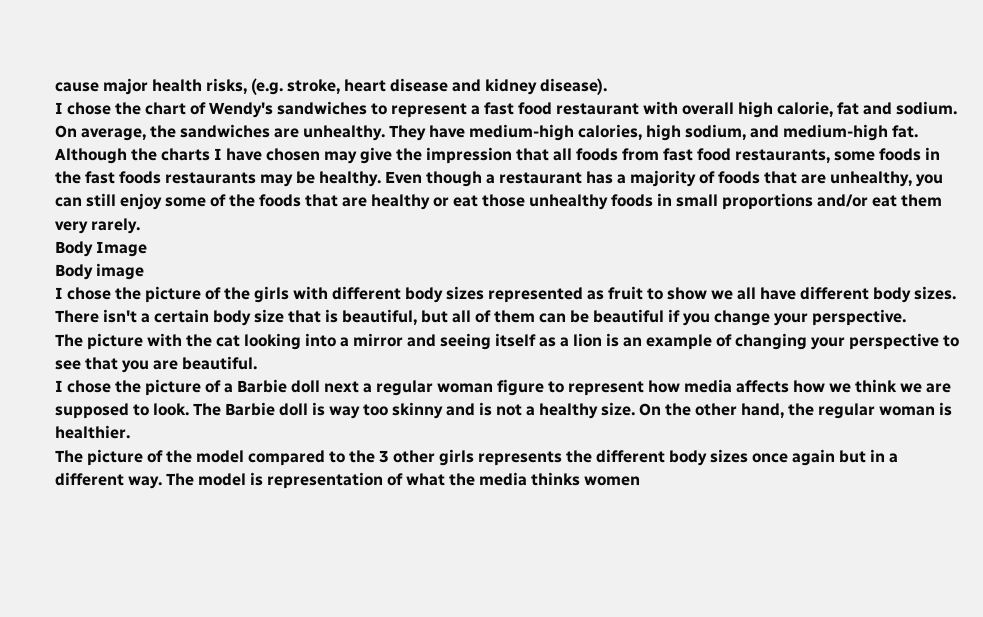cause major health risks, (e.g. stroke, heart disease and kidney disease).
I chose the chart of Wendy's sandwiches to represent a fast food restaurant with overall high calorie, fat and sodium. On average, the sandwiches are unhealthy. They have medium-high calories, high sodium, and medium-high fat.
Although the charts I have chosen may give the impression that all foods from fast food restaurants, some foods in the fast foods restaurants may be healthy. Even though a restaurant has a majority of foods that are unhealthy, you can still enjoy some of the foods that are healthy or eat those unhealthy foods in small proportions and/or eat them very rarely.
Body Image
Body image
I chose the picture of the girls with different body sizes represented as fruit to show we all have different body sizes. There isn't a certain body size that is beautiful, but all of them can be beautiful if you change your perspective.
The picture with the cat looking into a mirror and seeing itself as a lion is an example of changing your perspective to see that you are beautiful.
I chose the picture of a Barbie doll next a regular woman figure to represent how media affects how we think we are supposed to look. The Barbie doll is way too skinny and is not a healthy size. On the other hand, the regular woman is healthier.
The picture of the model compared to the 3 other girls represents the different body sizes once again but in a different way. The model is representation of what the media thinks women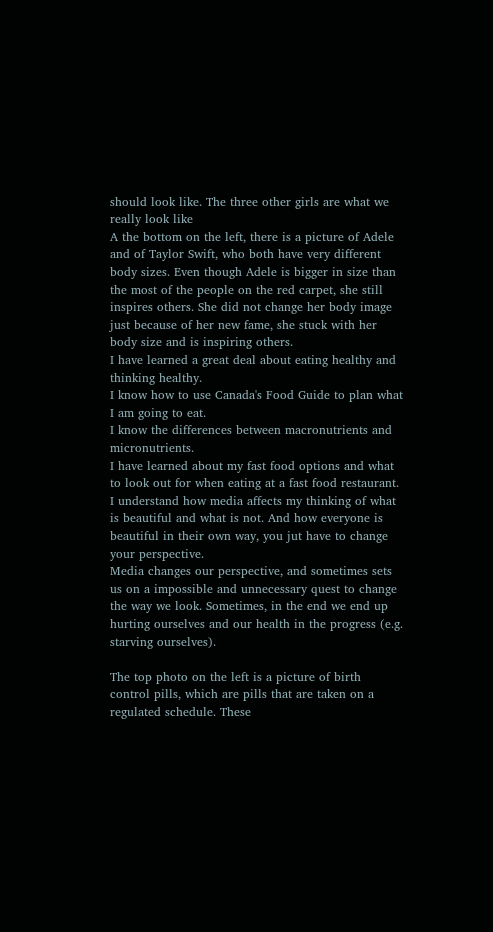should look like. The three other girls are what we really look like
A the bottom on the left, there is a picture of Adele and of Taylor Swift, who both have very different body sizes. Even though Adele is bigger in size than the most of the people on the red carpet, she still inspires others. She did not change her body image just because of her new fame, she stuck with her body size and is inspiring others.
I have learned a great deal about eating healthy and thinking healthy.
I know how to use Canada's Food Guide to plan what I am going to eat.
I know the differences between macronutrients and micronutrients.
I have learned about my fast food options and what to look out for when eating at a fast food restaurant.
I understand how media affects my thinking of what is beautiful and what is not. And how everyone is beautiful in their own way, you jut have to change your perspective.
Media changes our perspective, and sometimes sets us on a impossible and unnecessary quest to change the way we look. Sometimes, in the end we end up hurting ourselves and our health in the progress (e.g. starving ourselves).

The top photo on the left is a picture of birth control pills, which are pills that are taken on a regulated schedule. These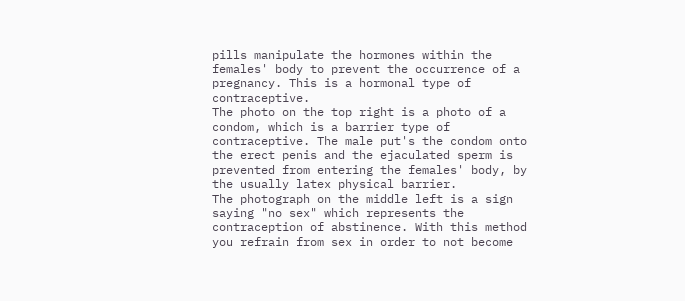pills manipulate the hormones within the females' body to prevent the occurrence of a pregnancy. This is a hormonal type of contraceptive.
The photo on the top right is a photo of a condom, which is a barrier type of contraceptive. The male put's the condom onto the erect penis and the ejaculated sperm is prevented from entering the females' body, by the usually latex physical barrier.
The photograph on the middle left is a sign saying "no sex" which represents the contraception of abstinence. With this method you refrain from sex in order to not become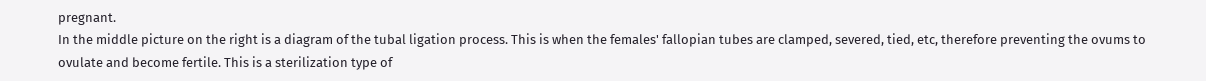pregnant.
In the middle picture on the right is a diagram of the tubal ligation process. This is when the females' fallopian tubes are clamped, severed, tied, etc, therefore preventing the ovums to ovulate and become fertile. This is a sterilization type of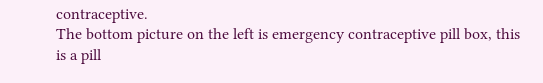contraceptive.
The bottom picture on the left is emergency contraceptive pill box, this is a pill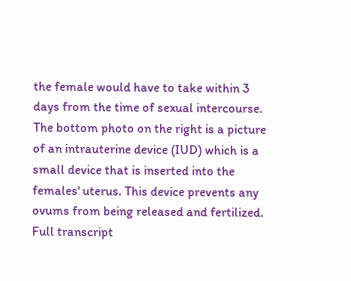the female would have to take within 3 days from the time of sexual intercourse.
The bottom photo on the right is a picture of an intrauterine device (IUD) which is a small device that is inserted into the females' uterus. This device prevents any ovums from being released and fertilized.
Full transcript